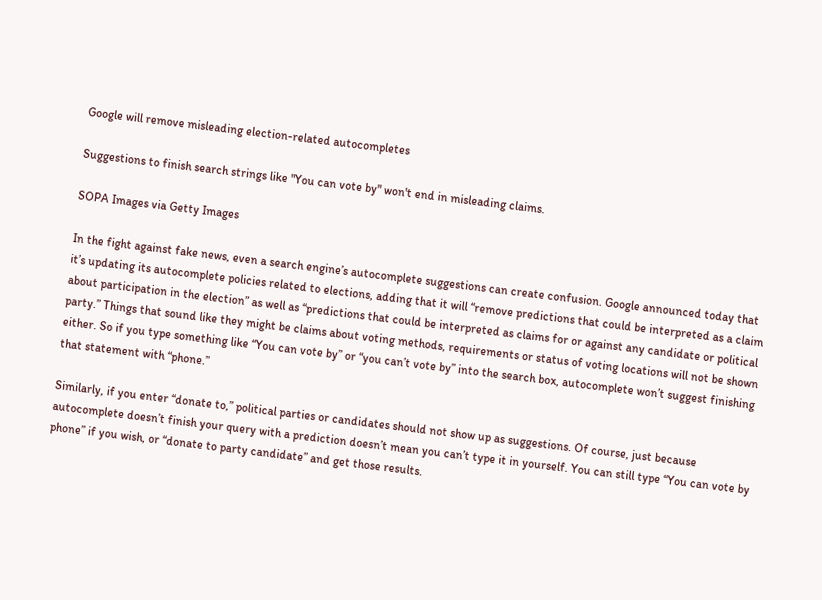Google will remove misleading election-related autocompletes

Suggestions to finish search strings like "You can vote by" won't end in misleading claims.

SOPA Images via Getty Images

In the fight against fake news, even a search engine’s autocomplete suggestions can create confusion. Google announced today that it’s updating its autocomplete policies related to elections, adding that it will “remove predictions that could be interpreted as a claim about participation in the election” as well as “predictions that could be interpreted as claims for or against any candidate or political party.” Things that sound like they might be claims about voting methods, requirements or status of voting locations will not be shown either. So if you type something like “You can vote by” or “you can’t vote by” into the search box, autocomplete won’t suggest finishing that statement with “phone.”

Similarly, if you enter “donate to,” political parties or candidates should not show up as suggestions. Of course, just because autocomplete doesn’t finish your query with a prediction doesn’t mean you can’t type it in yourself. You can still type “You can vote by phone” if you wish, or “donate to party candidate” and get those results.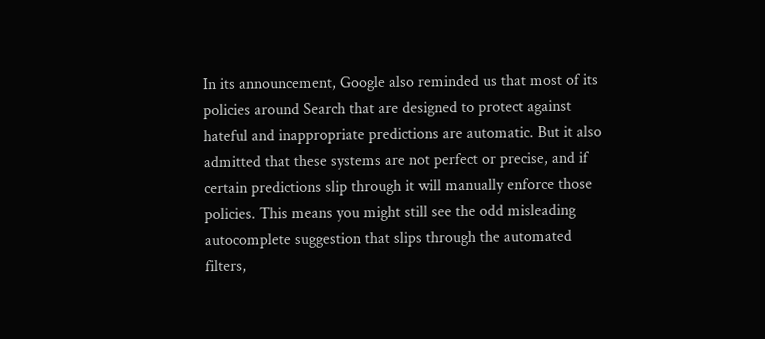In its announcement, Google also reminded us that most of its policies around Search that are designed to protect against hateful and inappropriate predictions are automatic. But it also admitted that these systems are not perfect or precise, and if certain predictions slip through it will manually enforce those policies. This means you might still see the odd misleading autocomplete suggestion that slips through the automated filters,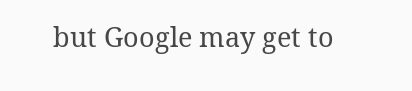but Google may get to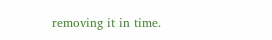removing it in time.